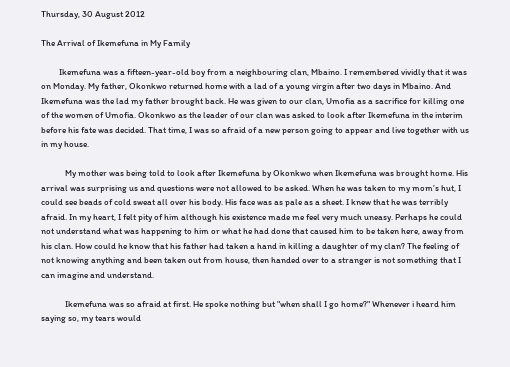Thursday, 30 August 2012

The Arrival of Ikemefuna in My Family

         Ikemefuna was a fifteen-year-old boy from a neighbouring clan, Mbaino. I remembered vividly that it was on Monday. My father, Okonkwo returned home with a lad of a young virgin after two days in Mbaino. And Ikemefuna was the lad my father brought back. He was given to our clan, Umofia as a sacrifice for killing one of the women of Umofia. Okonkwo as the leader of our clan was asked to look after Ikemefuna in the interim before his fate was decided. That time, I was so afraid of a new person going to appear and live together with us in my house.

            My mother was being told to look after Ikemefuna by Okonkwo when Ikemefuna was brought home. His arrival was surprising us and questions were not allowed to be asked. When he was taken to my mom’s hut, I could see beads of cold sweat all over his body. His face was as pale as a sheet. I knew that he was terribly afraid. In my heart, I felt pity of him although his existence made me feel very much uneasy. Perhaps he could not understand what was happening to him or what he had done that caused him to be taken here, away from his clan. How could he know that his father had taken a hand in killing a daughter of my clan? The feeling of not knowing anything and been taken out from house, then handed over to a stranger is not something that I can imagine and understand.

            Ikemefuna was so afraid at first. He spoke nothing but "when shall I go home?" Whenever i heard him saying so, my tears would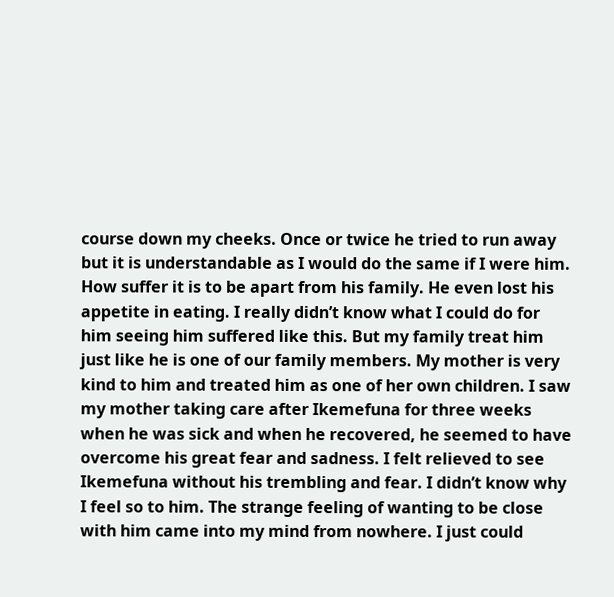course down my cheeks. Once or twice he tried to run away but it is understandable as I would do the same if I were him. How suffer it is to be apart from his family. He even lost his appetite in eating. I really didn’t know what I could do for him seeing him suffered like this. But my family treat him just like he is one of our family members. My mother is very kind to him and treated him as one of her own children. I saw my mother taking care after Ikemefuna for three weeks when he was sick and when he recovered, he seemed to have overcome his great fear and sadness. I felt relieved to see Ikemefuna without his trembling and fear. I didn’t know why I feel so to him. The strange feeling of wanting to be close with him came into my mind from nowhere. I just could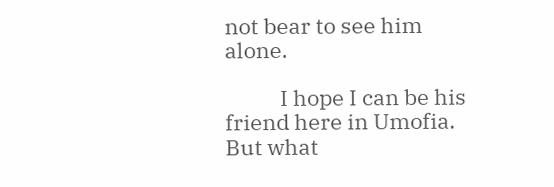not bear to see him alone.

           I hope I can be his friend here in Umofia. But what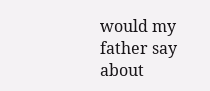would my father say about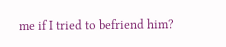me if I tried to befriend him?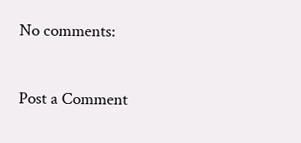No comments:

Post a Comment